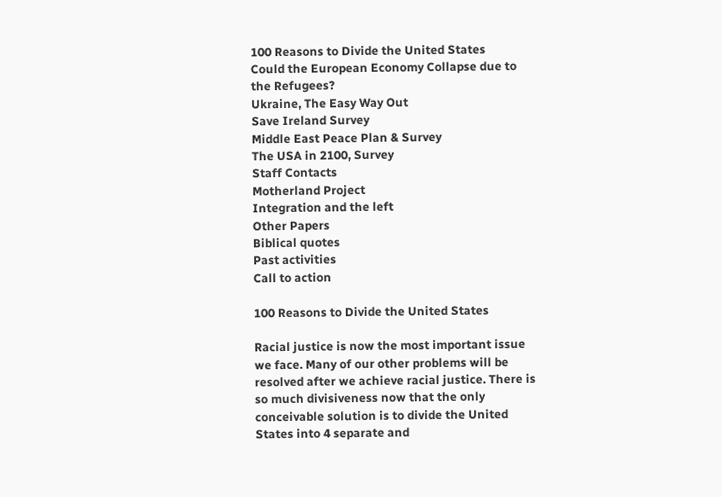100 Reasons to Divide the United States
Could the European Economy Collapse due to the Refugees?
Ukraine, The Easy Way Out
Save Ireland Survey
Middle East Peace Plan & Survey
The USA in 2100, Survey
Staff Contacts
Motherland Project
Integration and the left
Other Papers
Biblical quotes
Past activities
Call to action

100 Reasons to Divide the United States

Racial justice is now the most important issue we face. Many of our other problems will be resolved after we achieve racial justice. There is so much divisiveness now that the only conceivable solution is to divide the United States into 4 separate and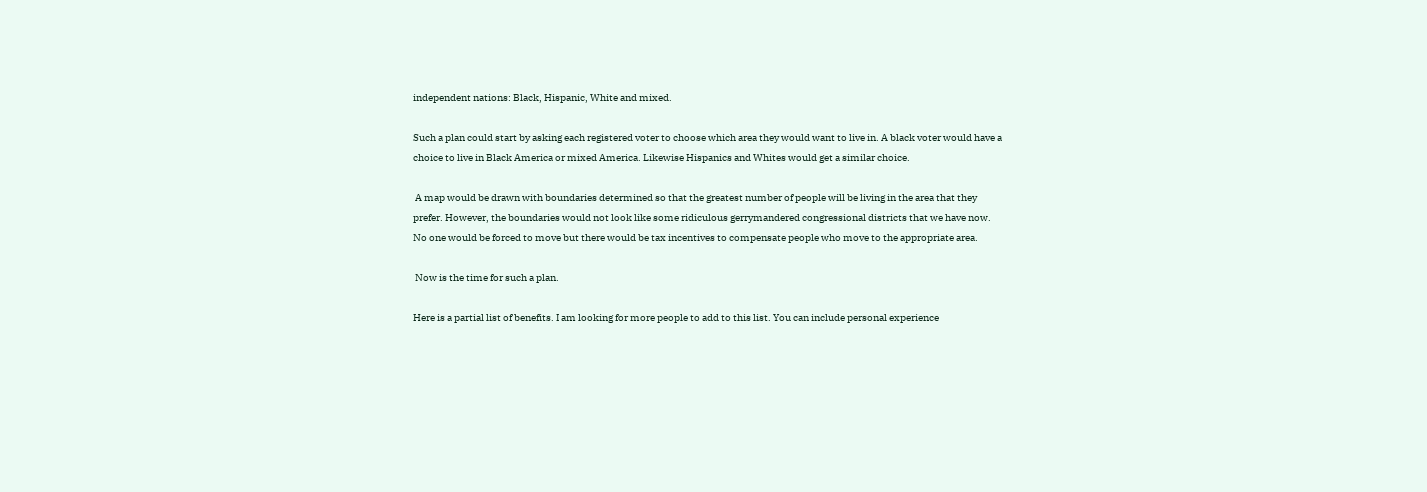independent nations: Black, Hispanic, White and mixed.

Such a plan could start by asking each registered voter to choose which area they would want to live in. A black voter would have a choice to live in Black America or mixed America. Likewise Hispanics and Whites would get a similar choice.

 A map would be drawn with boundaries determined so that the greatest number of people will be living in the area that they prefer. However, the boundaries would not look like some ridiculous gerrymandered congressional districts that we have now. No one would be forced to move but there would be tax incentives to compensate people who move to the appropriate area.

 Now is the time for such a plan.

Here is a partial list of benefits. I am looking for more people to add to this list. You can include personal experience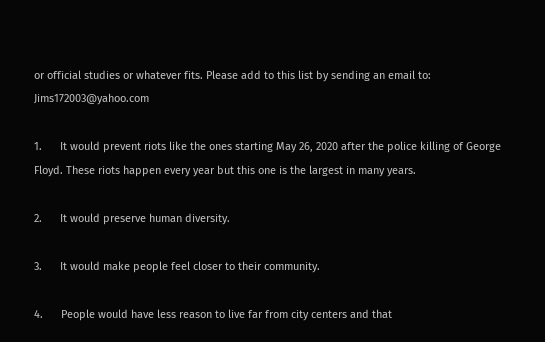or official studies or whatever fits. Please add to this list by sending an email to: Jims172003@yahoo.com

1.      It would prevent riots like the ones starting May 26, 2020 after the police killing of George Floyd. These riots happen every year but this one is the largest in many years.

2.      It would preserve human diversity.

3.      It would make people feel closer to their community.

4.      People would have less reason to live far from city centers and that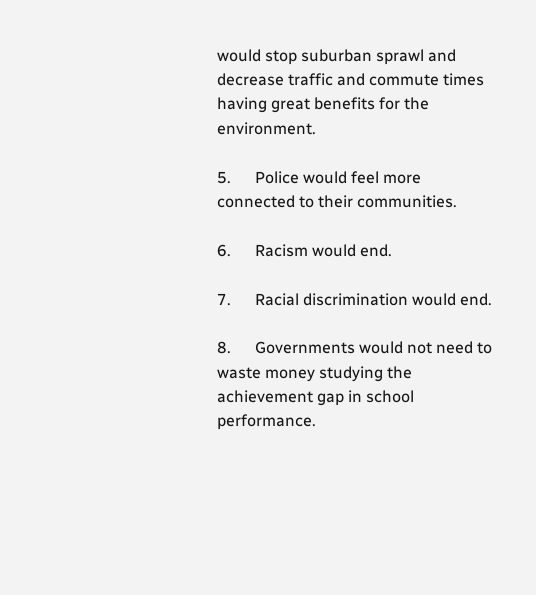would stop suburban sprawl and decrease traffic and commute times having great benefits for the environment.

5.      Police would feel more connected to their communities.

6.      Racism would end.

7.      Racial discrimination would end.

8.      Governments would not need to waste money studying the achievement gap in school performance.